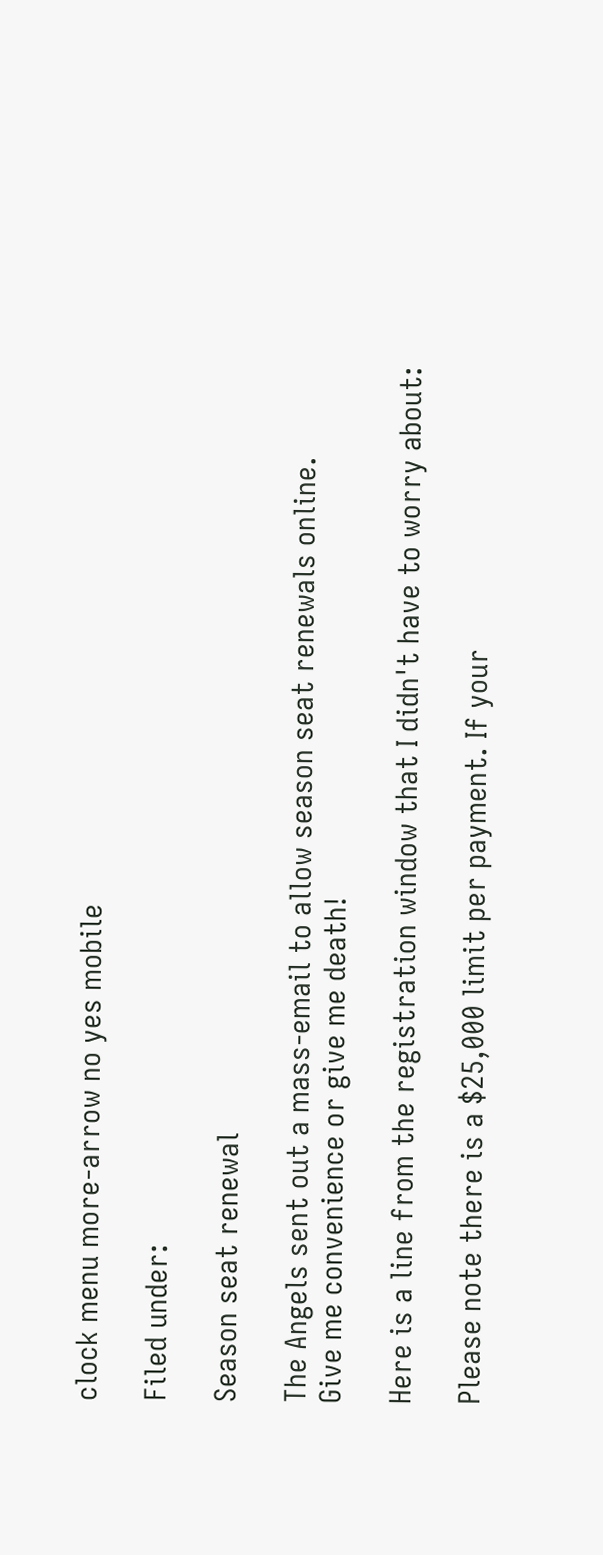clock menu more-arrow no yes mobile

Filed under:

Season seat renewal

The Angels sent out a mass-email to allow season seat renewals online.
Give me convenience or give me death!

Here is a line from the registration window that I didn't have to worry about:

Please note there is a $25,000 limit per payment. If your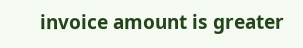invoice amount is greater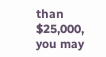than $25,000, you may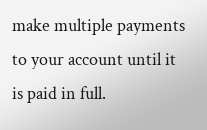make multiple payments to your account until it is paid in full.